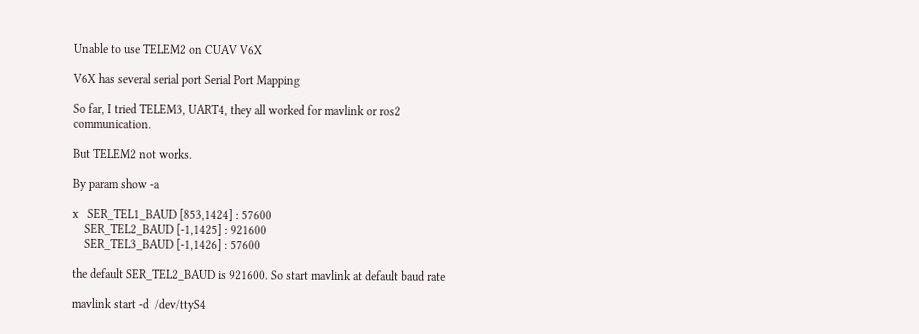Unable to use TELEM2 on CUAV V6X

V6X has several serial port Serial Port Mapping

So far, I tried TELEM3, UART4, they all worked for mavlink or ros2 communication.

But TELEM2 not works.

By param show -a

x   SER_TEL1_BAUD [853,1424] : 57600
    SER_TEL2_BAUD [-1,1425] : 921600
    SER_TEL3_BAUD [-1,1426] : 57600

the default SER_TEL2_BAUD is 921600. So start mavlink at default baud rate

mavlink start -d  /dev/ttyS4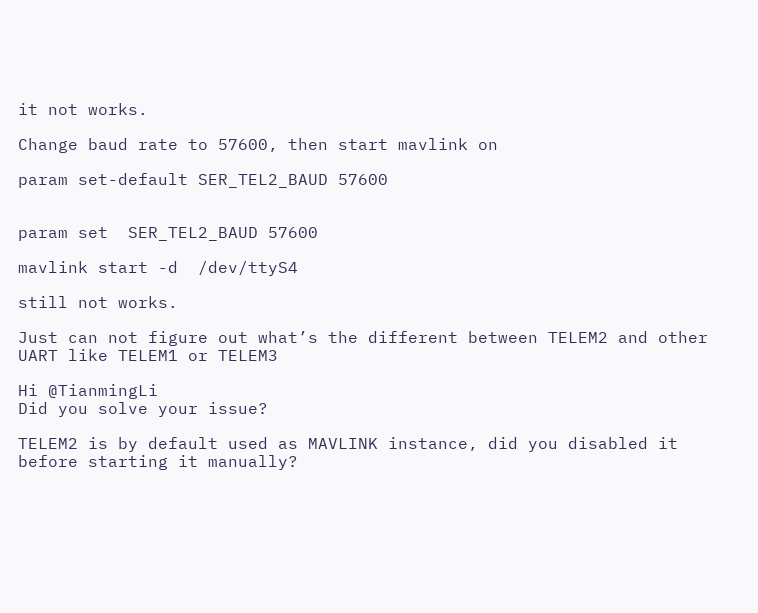it not works.

Change baud rate to 57600, then start mavlink on

param set-default SER_TEL2_BAUD 57600


param set  SER_TEL2_BAUD 57600

mavlink start -d  /dev/ttyS4

still not works.

Just can not figure out what’s the different between TELEM2 and other UART like TELEM1 or TELEM3

Hi @TianmingLi
Did you solve your issue?

TELEM2 is by default used as MAVLINK instance, did you disabled it before starting it manually?